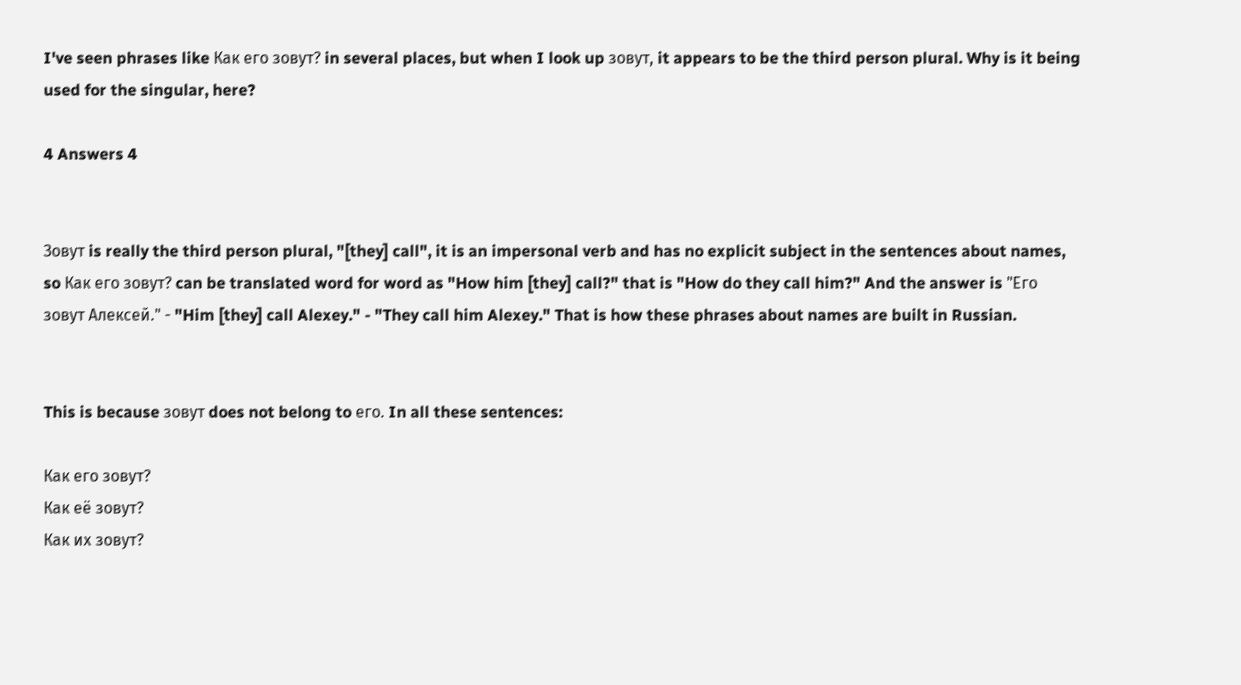I've seen phrases like Как его зовут? in several places, but when I look up зовут, it appears to be the third person plural. Why is it being used for the singular, here?

4 Answers 4


Зовут is really the third person plural, "[they] call", it is an impersonal verb and has no explicit subject in the sentences about names, so Как его зовут? can be translated word for word as "How him [they] call?" that is "How do they call him?" And the answer is "Его зовут Алексей." - "Him [they] call Alexey." - "They call him Alexey." That is how these phrases about names are built in Russian.


This is because зовут does not belong to его. In all these sentences:

Как его зовут?
Как её зовут?
Как их зовут?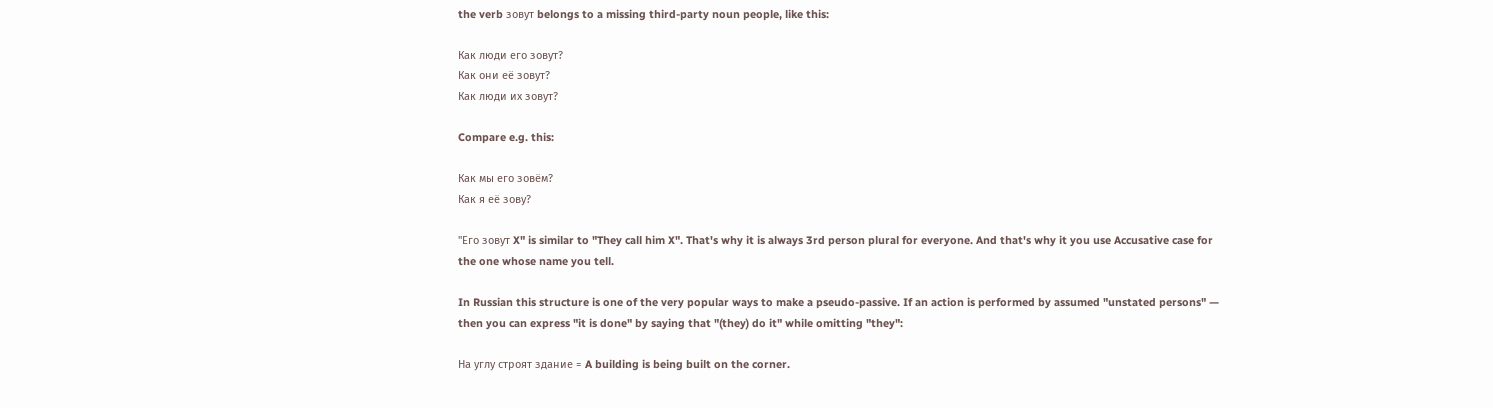the verb зовут belongs to a missing third-party noun people, like this:

Как люди его зовут?
Как они её зовут?
Как люди их зовут?

Compare e.g. this:

Как мы его зовём?
Как я её зову?

"Его зовут X" is similar to "They call him X". That's why it is always 3rd person plural for everyone. And that's why it you use Accusative case for the one whose name you tell.

In Russian this structure is one of the very popular ways to make a pseudo-passive. If an action is performed by assumed "unstated persons" — then you can express "it is done" by saying that "(they) do it" while omitting "they":

На углу строят здание = A building is being built on the corner.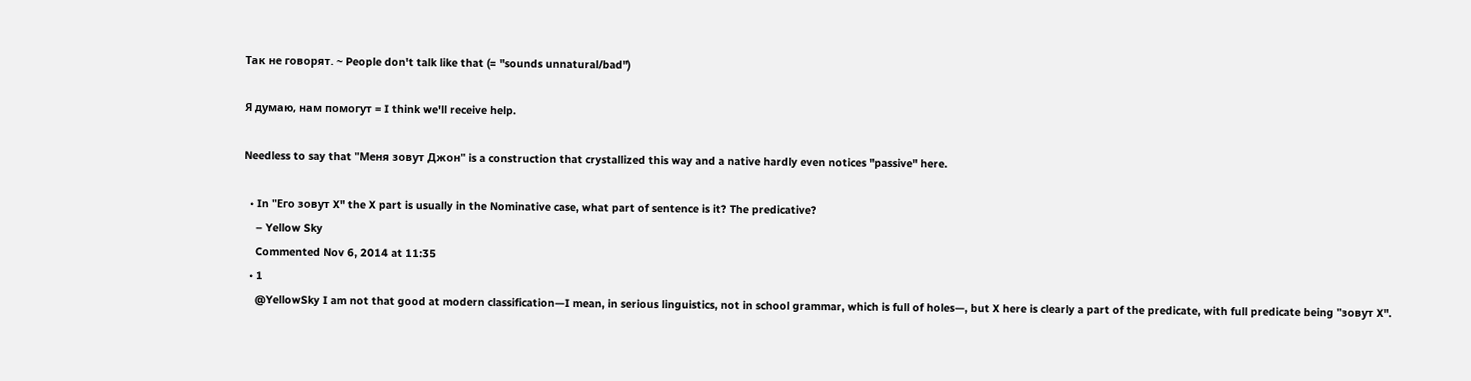Так не говорят. ~ People don't talk like that (= "sounds unnatural/bad")

Я думаю, нам помогут = I think we'll receive help.

Needless to say that "Меня зовут Джон" is a construction that crystallized this way and a native hardly even notices "passive" here.

  • In "Его зовут X" the X part is usually in the Nominative case, what part of sentence is it? The predicative?
    – Yellow Sky
    Commented Nov 6, 2014 at 11:35
  • 1
    @YellowSky I am not that good at modern classification—I mean, in serious linguistics, not in school grammar, which is full of holes—, but X here is clearly a part of the predicate, with full predicate being "зовут X".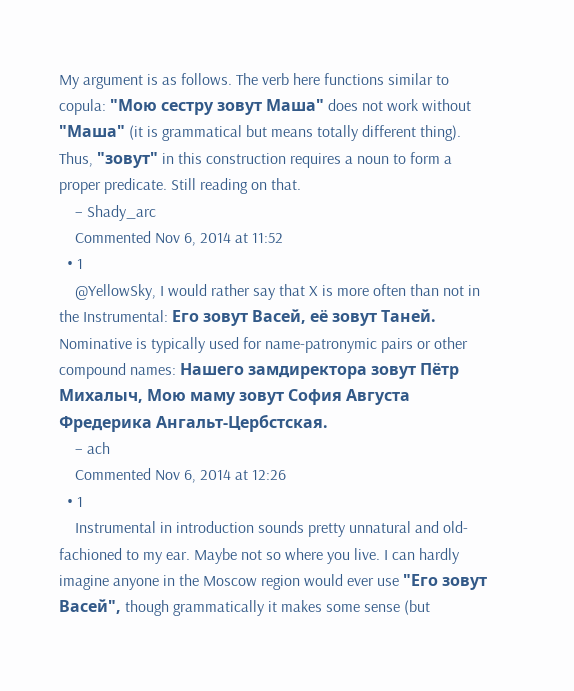My argument is as follows. The verb here functions similar to copula: "Мою сестру зовут Маша" does not work without "Маша" (it is grammatical but means totally different thing). Thus, "зовут" in this construction requires a noun to form a proper predicate. Still reading on that.
    – Shady_arc
    Commented Nov 6, 2014 at 11:52
  • 1
    @YellowSky, I would rather say that X is more often than not in the Instrumental: Его зовут Васей, её зовут Таней. Nominative is typically used for name-patronymic pairs or other compound names: Нашего замдиректора зовут Пётр Михалыч, Мою маму зовут София Августа Фредерика Ангальт-Цербстская.
    – ach
    Commented Nov 6, 2014 at 12:26
  • 1
    Instrumental in introduction sounds pretty unnatural and old-fachioned to my ear. Maybe not so where you live. I can hardly imagine anyone in the Moscow region would ever use "Его зовут Васей", though grammatically it makes some sense (but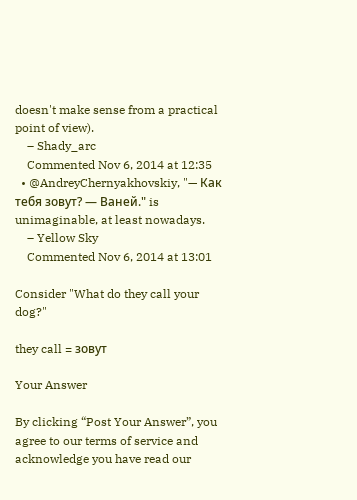doesn't make sense from a practical point of view).
    – Shady_arc
    Commented Nov 6, 2014 at 12:35
  • @AndreyChernyakhovskiy, "— Как тебя зовут? — Ваней." is unimaginable, at least nowadays.
    – Yellow Sky
    Commented Nov 6, 2014 at 13:01

Consider "What do they call your dog?"

they call = зовут

Your Answer

By clicking “Post Your Answer”, you agree to our terms of service and acknowledge you have read our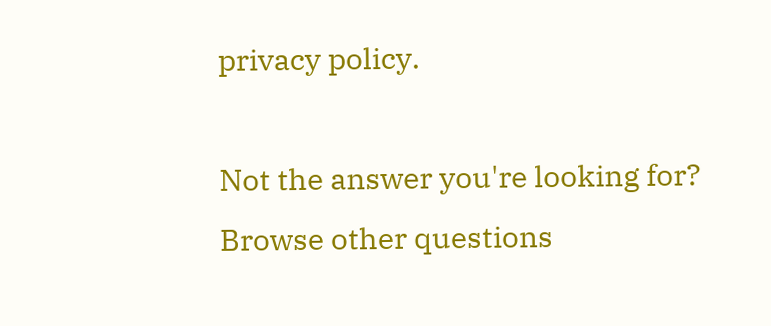privacy policy.

Not the answer you're looking for? Browse other questions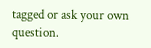tagged or ask your own question.